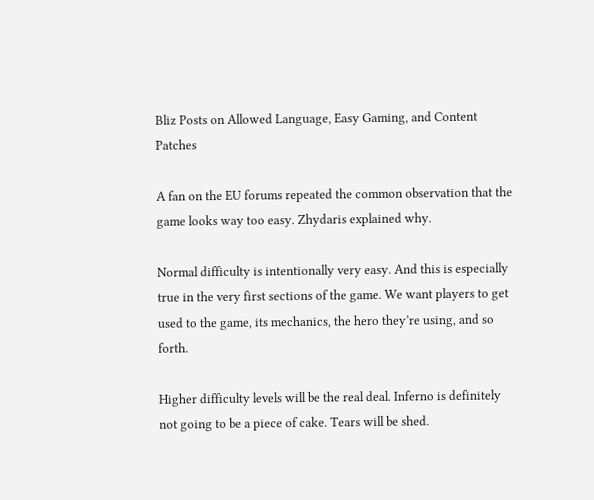Bliz Posts on Allowed Language, Easy Gaming, and Content Patches

A fan on the EU forums repeated the common observation that the game looks way too easy. Zhydaris explained why.

Normal difficulty is intentionally very easy. And this is especially true in the very first sections of the game. We want players to get used to the game, its mechanics, the hero they’re using, and so forth.

Higher difficulty levels will be the real deal. Inferno is definitely not going to be a piece of cake. Tears will be shed.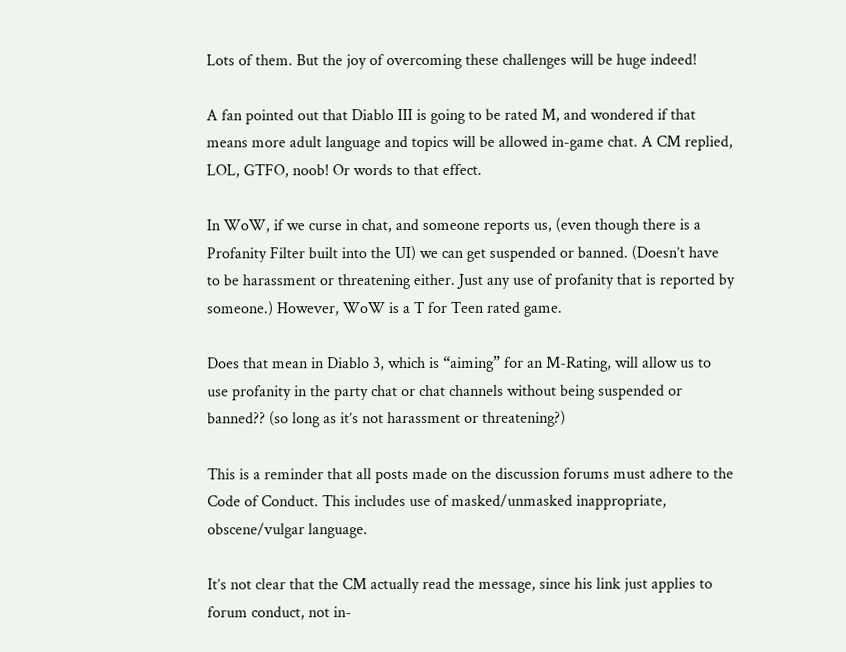Lots of them. But the joy of overcoming these challenges will be huge indeed!

A fan pointed out that Diablo III is going to be rated M, and wondered if that means more adult language and topics will be allowed in-game chat. A CM replied, LOL, GTFO, noob! Or words to that effect.

In WoW, if we curse in chat, and someone reports us, (even though there is a Profanity Filter built into the UI) we can get suspended or banned. (Doesn’t have to be harassment or threatening either. Just any use of profanity that is reported by someone.) However, WoW is a T for Teen rated game.

Does that mean in Diablo 3, which is “aiming” for an M-Rating, will allow us to use profanity in the party chat or chat channels without being suspended or banned?? (so long as it’s not harassment or threatening?)

This is a reminder that all posts made on the discussion forums must adhere to the Code of Conduct. This includes use of masked/unmasked inappropriate, obscene/vulgar language.

It’s not clear that the CM actually read the message, since his link just applies to forum conduct, not in-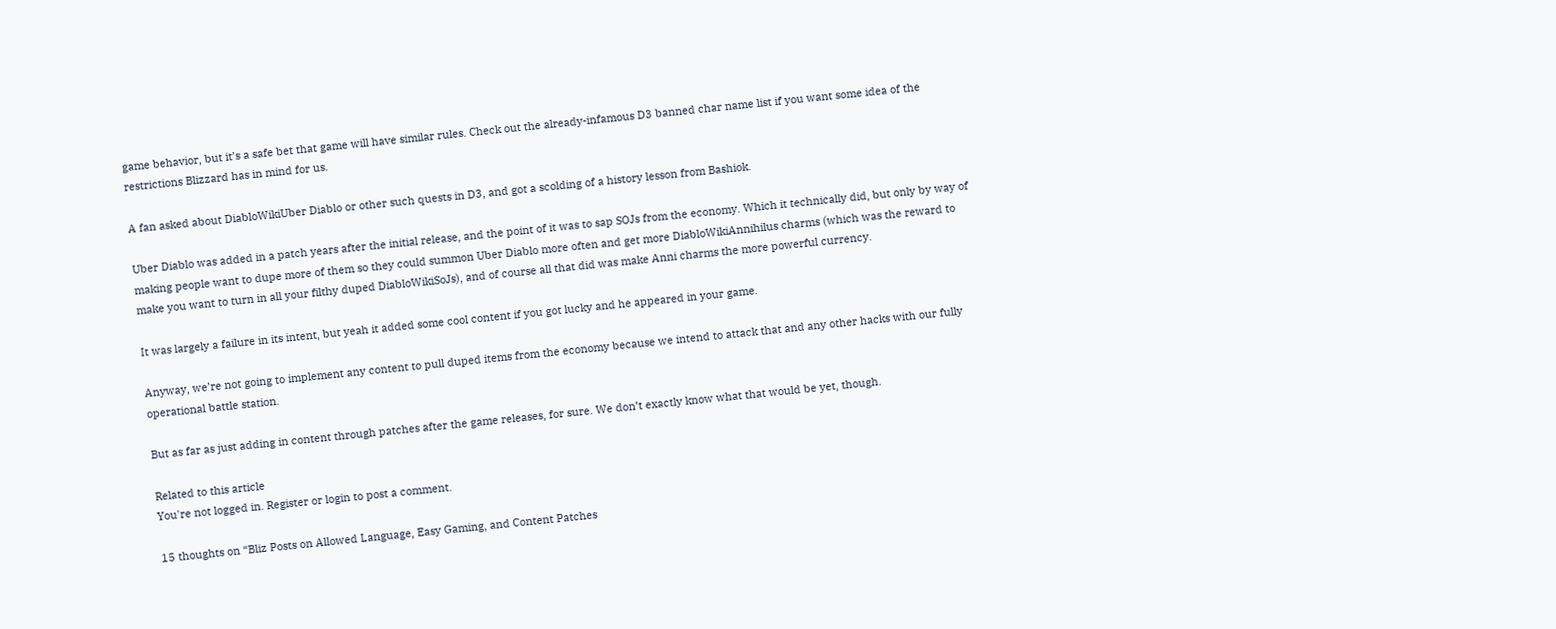game behavior, but it’s a safe bet that game will have similar rules. Check out the already-infamous D3 banned char name list if you want some idea of the restrictions Blizzard has in mind for us.

A fan asked about DiabloWikiUber Diablo or other such quests in D3, and got a scolding of a history lesson from Bashiok.

Uber Diablo was added in a patch years after the initial release, and the point of it was to sap SOJs from the economy. Which it technically did, but only by way of making people want to dupe more of them so they could summon Uber Diablo more often and get more DiabloWikiAnnihilus charms (which was the reward to make you want to turn in all your filthy duped DiabloWikiSoJs), and of course all that did was make Anni charms the more powerful currency.

It was largely a failure in its intent, but yeah it added some cool content if you got lucky and he appeared in your game.

Anyway, we’re not going to implement any content to pull duped items from the economy because we intend to attack that and any other hacks with our fully operational battle station.

But as far as just adding in content through patches after the game releases, for sure. We don’t exactly know what that would be yet, though.

Related to this article
You're not logged in. Register or login to post a comment.

15 thoughts on “Bliz Posts on Allowed Language, Easy Gaming, and Content Patches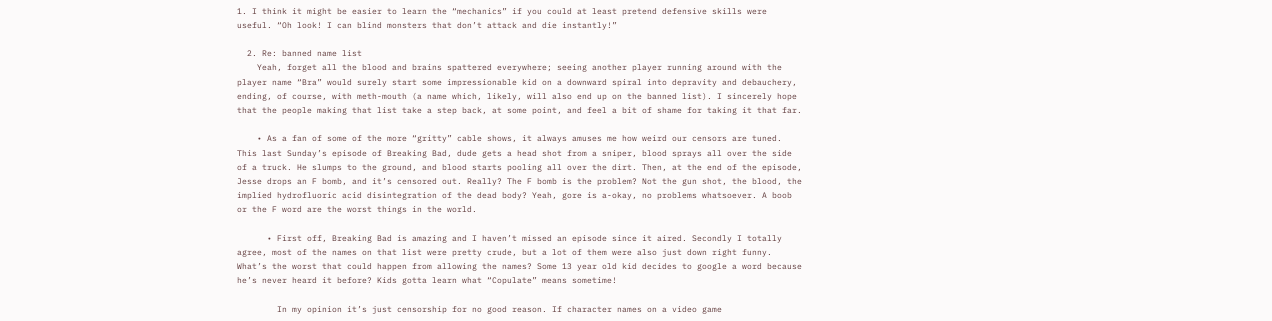1. I think it might be easier to learn the “mechanics” if you could at least pretend defensive skills were useful. “Oh look! I can blind monsters that don’t attack and die instantly!”

  2. Re: banned name list
    Yeah, forget all the blood and brains spattered everywhere; seeing another player running around with the player name “Bra” would surely start some impressionable kid on a downward spiral into depravity and debauchery, ending, of course, with meth-mouth (a name which, likely, will also end up on the banned list). I sincerely hope that the people making that list take a step back, at some point, and feel a bit of shame for taking it that far.

    • As a fan of some of the more “gritty” cable shows, it always amuses me how weird our censors are tuned. This last Sunday’s episode of Breaking Bad, dude gets a head shot from a sniper, blood sprays all over the side of a truck. He slumps to the ground, and blood starts pooling all over the dirt. Then, at the end of the episode, Jesse drops an F bomb, and it’s censored out. Really? The F bomb is the problem? Not the gun shot, the blood, the implied hydrofluoric acid disintegration of the dead body? Yeah, gore is a-okay, no problems whatsoever. A boob or the F word are the worst things in the world.

      • First off, Breaking Bad is amazing and I haven’t missed an episode since it aired. Secondly I totally agree, most of the names on that list were pretty crude, but a lot of them were also just down right funny. What’s the worst that could happen from allowing the names? Some 13 year old kid decides to google a word because he’s never heard it before? Kids gotta learn what “Copulate” means sometime!

        In my opinion it’s just censorship for no good reason. If character names on a video game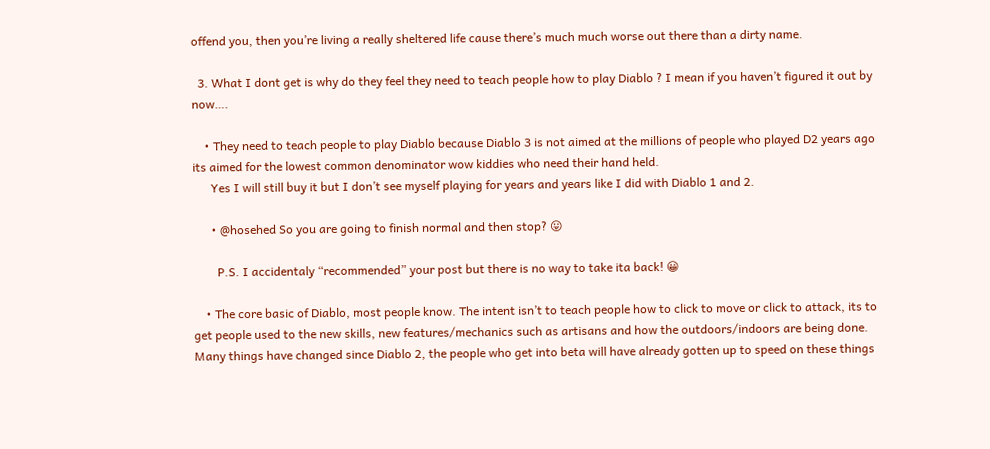offend you, then you’re living a really sheltered life cause there’s much much worse out there than a dirty name.

  3. What I dont get is why do they feel they need to teach people how to play Diablo ? I mean if you haven’t figured it out by now….

    • They need to teach people to play Diablo because Diablo 3 is not aimed at the millions of people who played D2 years ago its aimed for the lowest common denominator wow kiddies who need their hand held.
      Yes I will still buy it but I don’t see myself playing for years and years like I did with Diablo 1 and 2.

      • @hosehed So you are going to finish normal and then stop? 😛

        P.S. I accidentaly “recommended” your post but there is no way to take ita back! 😀

    • The core basic of Diablo, most people know. The intent isn’t to teach people how to click to move or click to attack, its to get people used to the new skills, new features/mechanics such as artisans and how the outdoors/indoors are being done. Many things have changed since Diablo 2, the people who get into beta will have already gotten up to speed on these things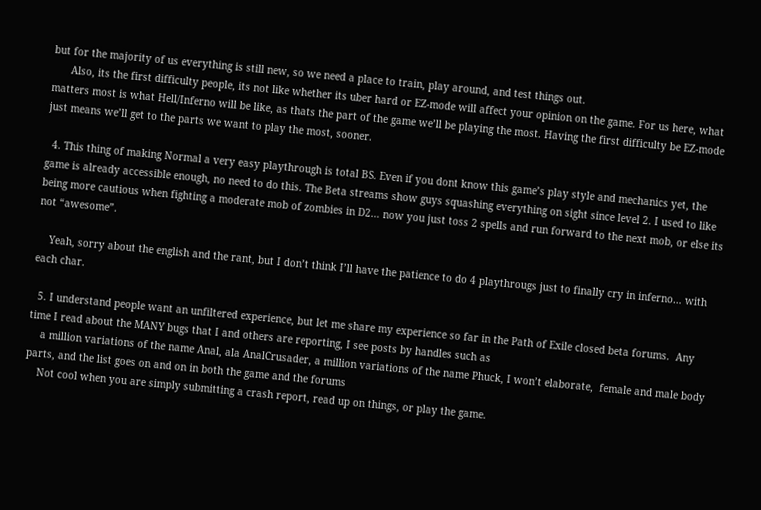but for the majority of us everything is still new, so we need a place to train, play around, and test things out.
      Also, its the first difficulty people, its not like whether its uber hard or EZ-mode will affect your opinion on the game. For us here, what matters most is what Hell/Inferno will be like, as thats the part of the game we’ll be playing the most. Having the first difficulty be EZ-mode just means we’ll get to the parts we want to play the most, sooner.

  4. This thing of making Normal a very easy playthrough is total BS. Even if you dont know this game’s play style and mechanics yet, the game is already accessible enough, no need to do this. The Beta streams show guys squashing everything on sight since level 2. I used to like being more cautious when fighting a moderate mob of zombies in D2… now you just toss 2 spells and run forward to the next mob, or else its not “awesome”.

    Yeah, sorry about the english and the rant, but I don’t think I’ll have the patience to do 4 playthrougs just to finally cry in inferno… with each char.

  5. I understand people want an unfiltered experience, but let me share my experience so far in the Path of Exile closed beta forums.  Any time I read about the MANY bugs that I and others are reporting, I see posts by handles such as
    a million variations of the name Anal, ala AnalCrusader, a million variations of the name Phuck, I won’t elaborate,  female and male body parts, and the list goes on and on in both the game and the forums
    Not cool when you are simply submitting a crash report, read up on things, or play the game.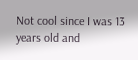Not cool since I was 13 years old and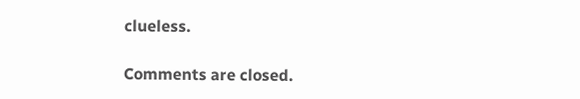clueless.

Comments are closed.